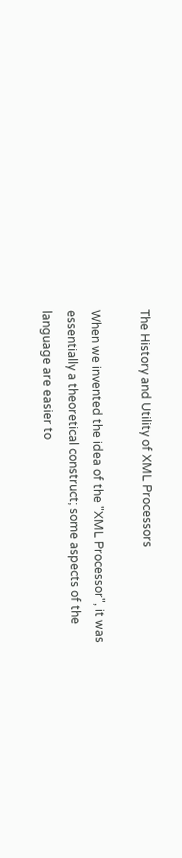The History and Utility of XML Processors

When we invented the idea of the "XML Processor", it was essentially a theoretical construct; some aspects of the language are easier to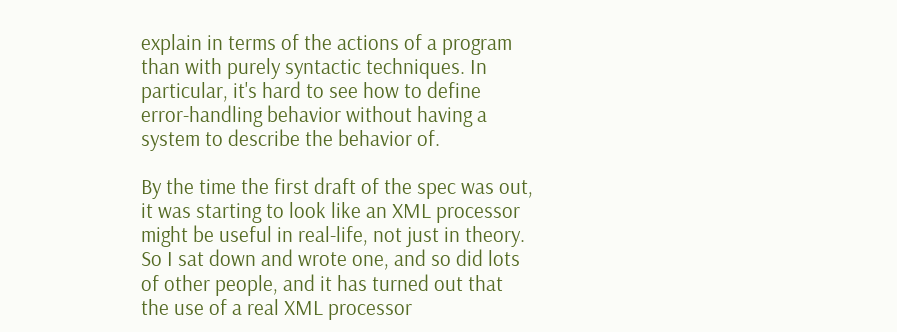explain in terms of the actions of a program than with purely syntactic techniques. In particular, it's hard to see how to define error-handling behavior without having a system to describe the behavior of.

By the time the first draft of the spec was out, it was starting to look like an XML processor might be useful in real-life, not just in theory. So I sat down and wrote one, and so did lots of other people, and it has turned out that the use of a real XML processor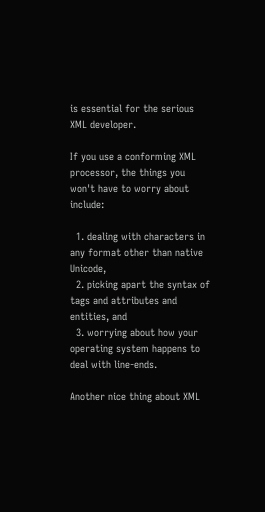is essential for the serious XML developer.

If you use a conforming XML processor, the things you won't have to worry about include:

  1. dealing with characters in any format other than native Unicode,
  2. picking apart the syntax of tags and attributes and entities, and
  3. worrying about how your operating system happens to deal with line-ends.

Another nice thing about XML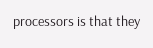processors is that they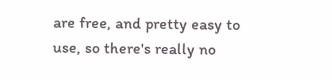are free, and pretty easy to use, so there's really no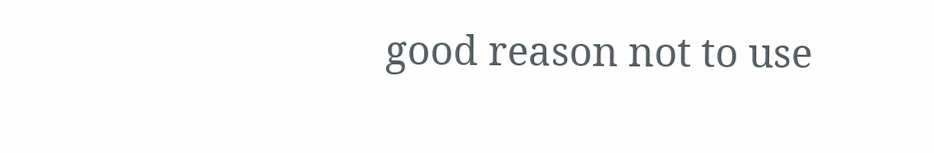good reason not to use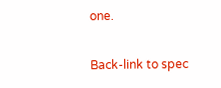one.

Back-link to spec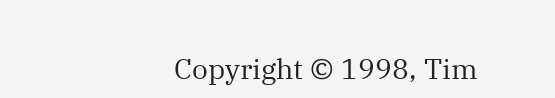Copyright © 1998, Tim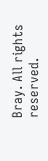Bray. All rights reserved.